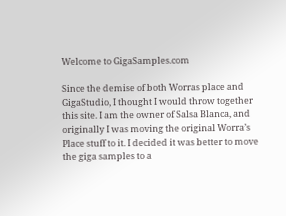Welcome to GigaSamples.com

Since the demise of both Worras place and GigaStudio, I thought I would throw together this site. I am the owner of Salsa Blanca, and originally I was moving the original Worra’s Place stuff to it. I decided it was better to move the giga samples to a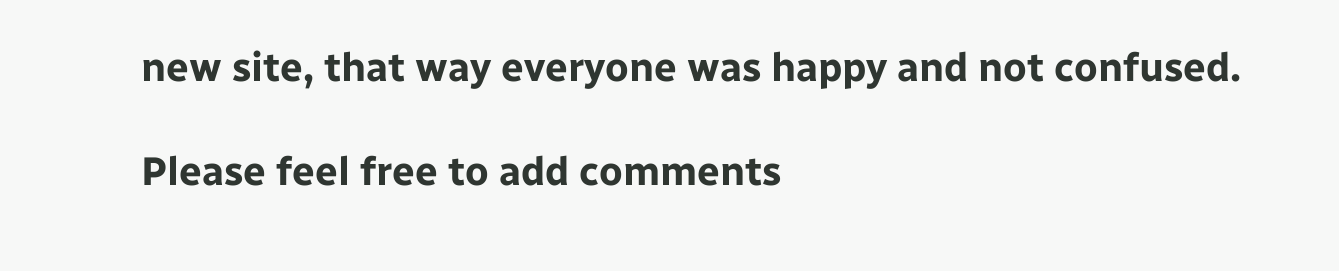new site, that way everyone was happy and not confused.

Please feel free to add comments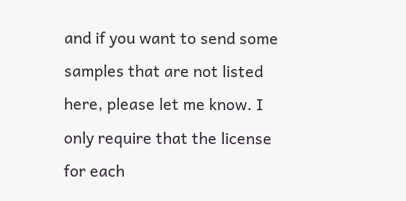and if you want to send some samples that are not listed here, please let me know. I only require that the license for each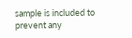sample is included to prevent any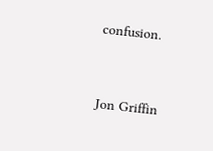confusion.


Jon Griffin